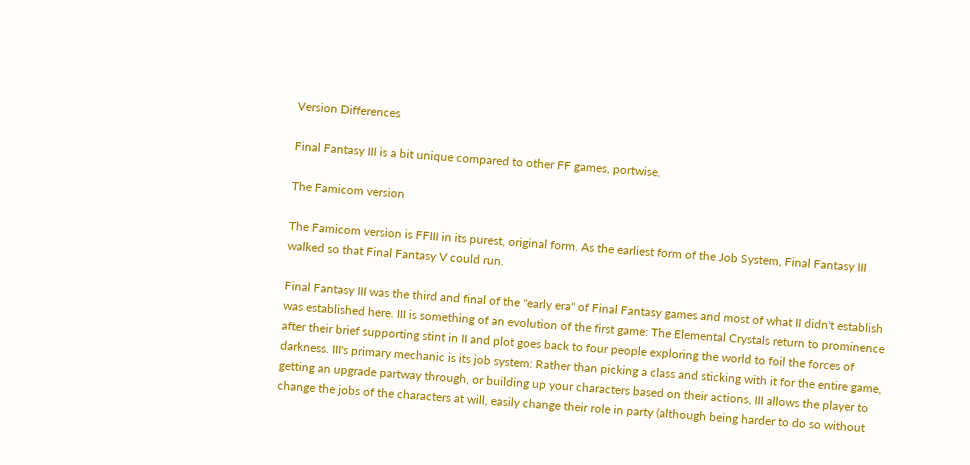Version Differences

Final Fantasy III is a bit unique compared to other FF games, portwise.

The Famicom version

The Famicom version is FFIII in its purest, original form. As the earliest form of the Job System, Final Fantasy III walked so that Final Fantasy V could run.

Final Fantasy III was the third and final of the "early era" of Final Fantasy games and most of what II didn't establish was established here. III is something of an evolution of the first game: The Elemental Crystals return to prominence after their brief supporting stint in II and plot goes back to four people exploring the world to foil the forces of darkness. III's primary mechanic is its job system: Rather than picking a class and sticking with it for the entire game, getting an upgrade partway through, or building up your characters based on their actions, III allows the player to change the jobs of the characters at will, easily change their role in party (although being harder to do so without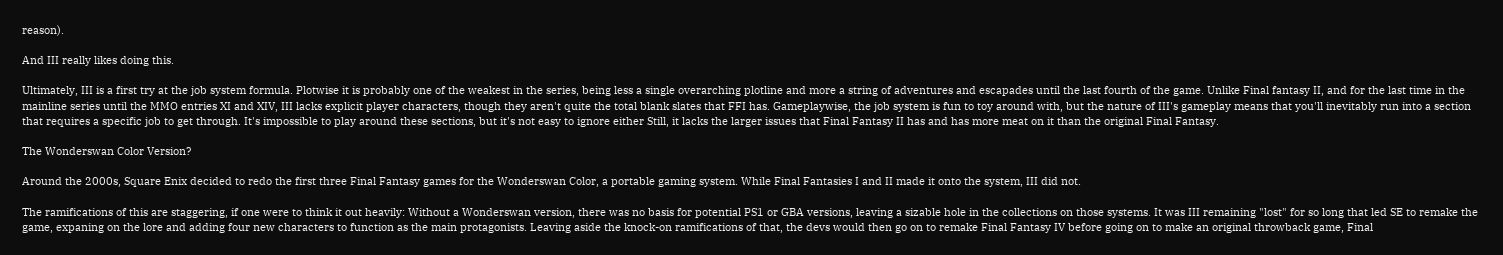reason).

And III really likes doing this.

Ultimately, III is a first try at the job system formula. Plotwise it is probably one of the weakest in the series, being less a single overarching plotline and more a string of adventures and escapades until the last fourth of the game. Unlike Final fantasy II, and for the last time in the mainline series until the MMO entries XI and XIV, III lacks explicit player characters, though they aren't quite the total blank slates that FFI has. Gameplaywise, the job system is fun to toy around with, but the nature of III's gameplay means that you'll inevitably run into a section that requires a specific job to get through. It's impossible to play around these sections, but it's not easy to ignore either Still, it lacks the larger issues that Final Fantasy II has and has more meat on it than the original Final Fantasy.

The Wonderswan Color Version?

Around the 2000s, Square Enix decided to redo the first three Final Fantasy games for the Wonderswan Color, a portable gaming system. While Final Fantasies I and II made it onto the system, III did not.

The ramifications of this are staggering, if one were to think it out heavily: Without a Wonderswan version, there was no basis for potential PS1 or GBA versions, leaving a sizable hole in the collections on those systems. It was III remaining "lost" for so long that led SE to remake the game, expaning on the lore and adding four new characters to function as the main protagonists. Leaving aside the knock-on ramifications of that, the devs would then go on to remake Final Fantasy IV before going on to make an original throwback game, Final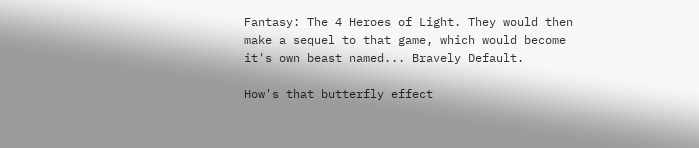Fantasy: The 4 Heroes of Light. They would then make a sequel to that game, which would become it's own beast named... Bravely Default.

How's that butterfly effect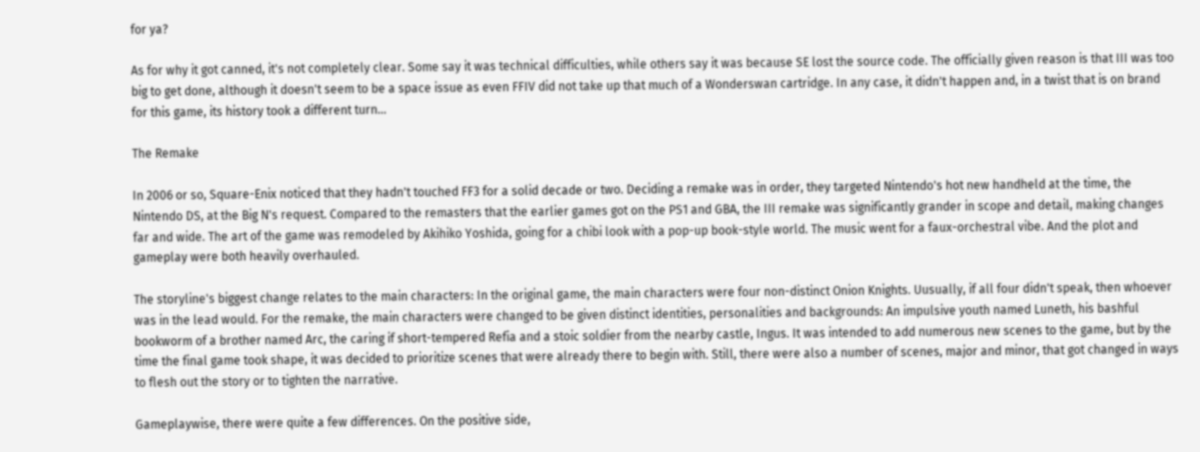for ya?

As for why it got canned, it's not completely clear. Some say it was technical difficulties, while others say it was because SE lost the source code. The officially given reason is that III was too big to get done, although it doesn't seem to be a space issue as even FFIV did not take up that much of a Wonderswan cartridge. In any case, it didn't happen and, in a twist that is on brand for this game, its history took a different turn...

The Remake

In 2006 or so, Square-Enix noticed that they hadn't touched FF3 for a solid decade or two. Deciding a remake was in order, they targeted Nintendo's hot new handheld at the time, the Nintendo DS, at the Big N's request. Compared to the remasters that the earlier games got on the PS1 and GBA, the III remake was significantly grander in scope and detail, making changes far and wide. The art of the game was remodeled by Akihiko Yoshida, going for a chibi look with a pop-up book-style world. The music went for a faux-orchestral vibe. And the plot and gameplay were both heavily overhauled.

The storyline's biggest change relates to the main characters: In the original game, the main characters were four non-distinct Onion Knights. Uusually, if all four didn't speak, then whoever was in the lead would. For the remake, the main characters were changed to be given distinct identities, personalities and backgrounds: An impulsive youth named Luneth, his bashful bookworm of a brother named Arc, the caring if short-tempered Refia and a stoic soldier from the nearby castle, Ingus. It was intended to add numerous new scenes to the game, but by the time the final game took shape, it was decided to prioritize scenes that were already there to begin with. Still, there were also a number of scenes, major and minor, that got changed in ways to flesh out the story or to tighten the narrative.

Gameplaywise, there were quite a few differences. On the positive side,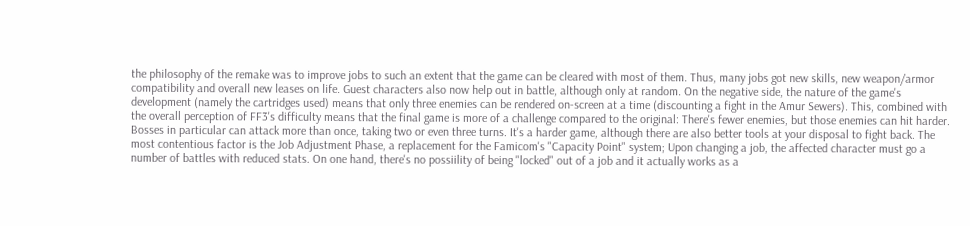the philosophy of the remake was to improve jobs to such an extent that the game can be cleared with most of them. Thus, many jobs got new skills, new weapon/armor compatibility and overall new leases on life. Guest characters also now help out in battle, although only at random. On the negative side, the nature of the game's development (namely the cartridges used) means that only three enemies can be rendered on-screen at a time (discounting a fight in the Amur Sewers). This, combined with the overall perception of FF3's difficulty means that the final game is more of a challenge compared to the original: There's fewer enemies, but those enemies can hit harder. Bosses in particular can attack more than once, taking two or even three turns. It's a harder game, although there are also better tools at your disposal to fight back. The most contentious factor is the Job Adjustment Phase, a replacement for the Famicom's "Capacity Point" system; Upon changing a job, the affected character must go a number of battles with reduced stats. On one hand, there's no possiility of being "locked" out of a job and it actually works as a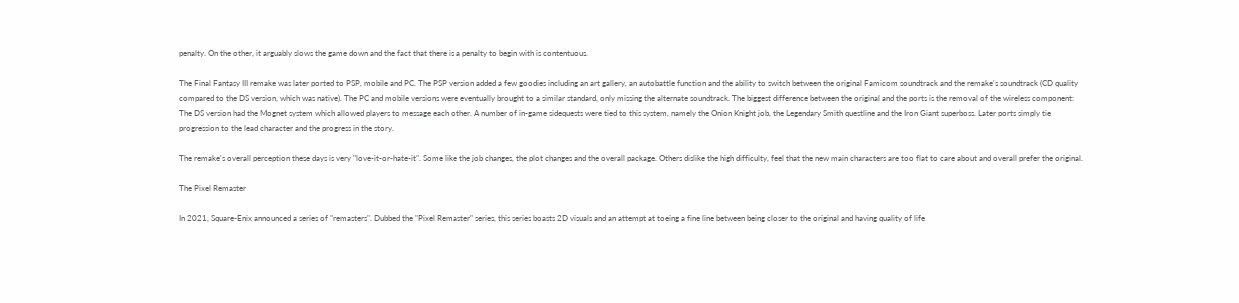penalty. On the other, it arguably slows the game down and the fact that there is a penalty to begin with is contentuous.

The Final Fantasy III remake was later ported to PSP, mobile and PC. The PSP version added a few goodies including an art gallery, an autobattle function and the ability to switch between the original Famicom soundtrack and the remake's soundtrack (CD quality compared to the DS version, which was native). The PC and mobile versions were eventually brought to a similar standard, only missing the alternate soundtrack. The biggest difference between the original and the ports is the removal of the wireless component: The DS version had the Mognet system which allowed players to message each other. A number of in-game sidequests were tied to this system, namely the Onion Knight job, the Legendary Smith questline and the Iron Giant superboss. Later ports simply tie progression to the lead character and the progress in the story.

The remake's overall perception these days is very "love-it-or-hate-it". Some like the job changes, the plot changes and the overall package. Others dislike the high difficulty, feel that the new main characters are too flat to care about and overall prefer the original.

The Pixel Remaster

In 2021, Square-Enix announced a series of "remasters". Dubbed the "Pixel Remaster" series, this series boasts 2D visuals and an attempt at toeing a fine line between being closer to the original and having quality of life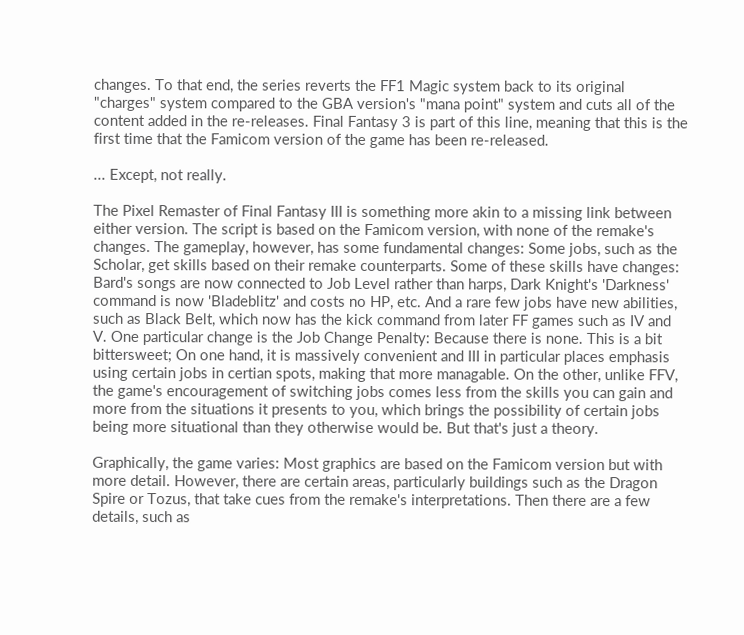changes. To that end, the series reverts the FF1 Magic system back to its original "charges" system compared to the GBA version's "mana point" system and cuts all of the content added in the re-releases. Final Fantasy 3 is part of this line, meaning that this is the first time that the Famicom version of the game has been re-released.

... Except, not really.

The Pixel Remaster of Final Fantasy III is something more akin to a missing link between either version. The script is based on the Famicom version, with none of the remake's changes. The gameplay, however, has some fundamental changes: Some jobs, such as the Scholar, get skills based on their remake counterparts. Some of these skills have changes: Bard's songs are now connected to Job Level rather than harps, Dark Knight's 'Darkness' command is now 'Bladeblitz' and costs no HP, etc. And a rare few jobs have new abilities, such as Black Belt, which now has the kick command from later FF games such as IV and V. One particular change is the Job Change Penalty: Because there is none. This is a bit bittersweet; On one hand, it is massively convenient and III in particular places emphasis using certain jobs in certian spots, making that more managable. On the other, unlike FFV, the game's encouragement of switching jobs comes less from the skills you can gain and more from the situations it presents to you, which brings the possibility of certain jobs being more situational than they otherwise would be. But that's just a theory.

Graphically, the game varies: Most graphics are based on the Famicom version but with more detail. However, there are certain areas, particularly buildings such as the Dragon Spire or Tozus, that take cues from the remake's interpretations. Then there are a few details, such as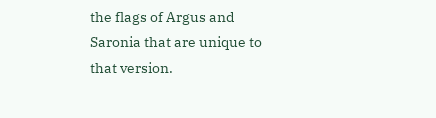the flags of Argus and Saronia that are unique to that version.